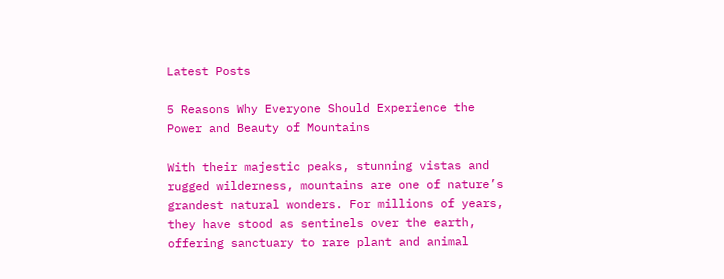Latest Posts

5 Reasons Why Everyone Should Experience the Power and Beauty of Mountains

With their majestic peaks, stunning vistas and rugged wilderness, mountains are one of nature’s grandest natural wonders. For millions of years, they have stood as sentinels over the earth, offering sanctuary to rare plant and animal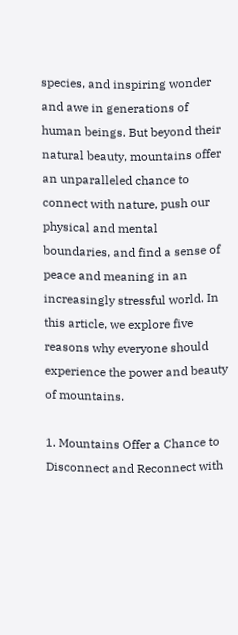species, and inspiring wonder and awe in generations of human beings. But beyond their natural beauty, mountains offer an unparalleled chance to connect with nature, push our physical and mental boundaries, and find a sense of peace and meaning in an increasingly stressful world. In this article, we explore five reasons why everyone should experience the power and beauty of mountains.

1. Mountains Offer a Chance to Disconnect and Reconnect with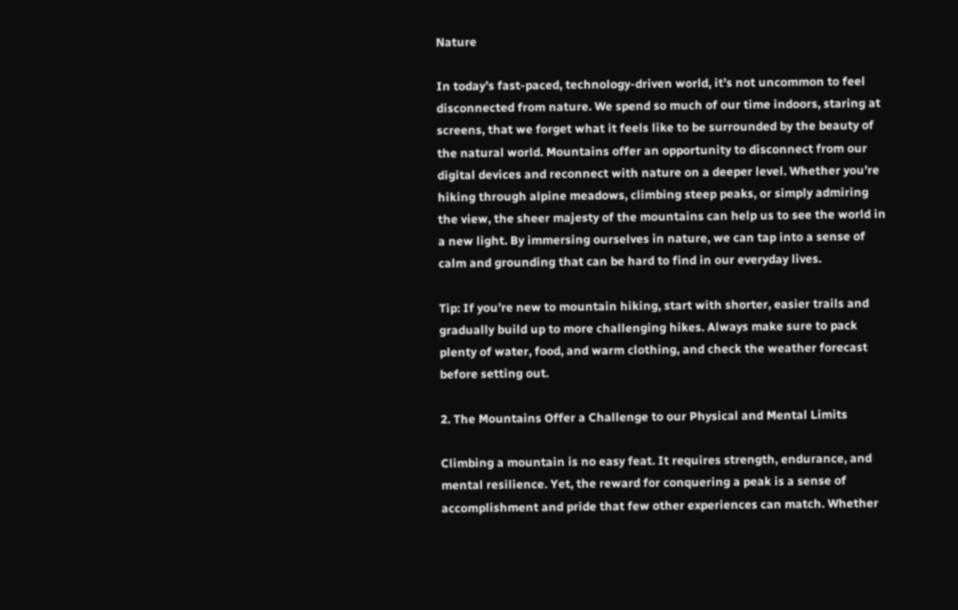Nature

In today’s fast-paced, technology-driven world, it’s not uncommon to feel disconnected from nature. We spend so much of our time indoors, staring at screens, that we forget what it feels like to be surrounded by the beauty of the natural world. Mountains offer an opportunity to disconnect from our digital devices and reconnect with nature on a deeper level. Whether you’re hiking through alpine meadows, climbing steep peaks, or simply admiring the view, the sheer majesty of the mountains can help us to see the world in a new light. By immersing ourselves in nature, we can tap into a sense of calm and grounding that can be hard to find in our everyday lives.

Tip: If you’re new to mountain hiking, start with shorter, easier trails and gradually build up to more challenging hikes. Always make sure to pack plenty of water, food, and warm clothing, and check the weather forecast before setting out.

2. The Mountains Offer a Challenge to our Physical and Mental Limits

Climbing a mountain is no easy feat. It requires strength, endurance, and mental resilience. Yet, the reward for conquering a peak is a sense of accomplishment and pride that few other experiences can match. Whether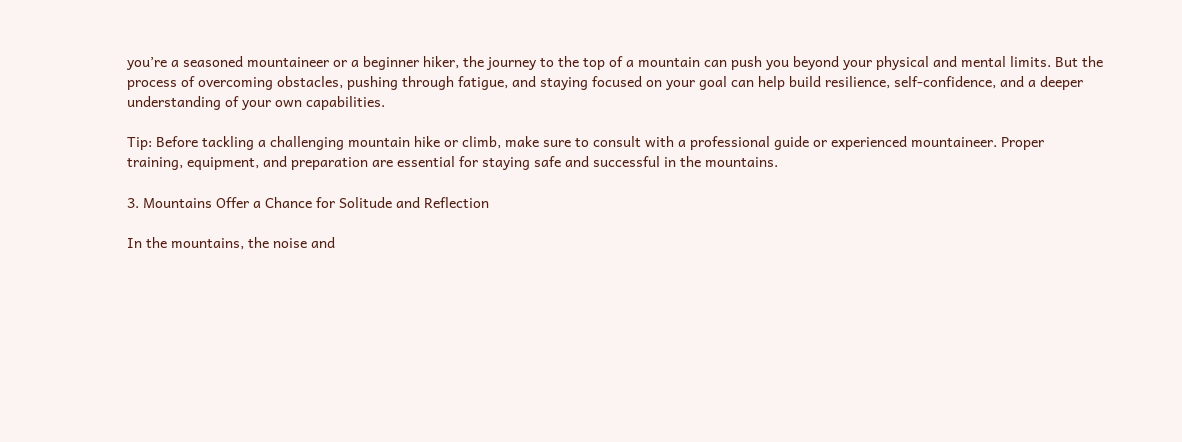you’re a seasoned mountaineer or a beginner hiker, the journey to the top of a mountain can push you beyond your physical and mental limits. But the process of overcoming obstacles, pushing through fatigue, and staying focused on your goal can help build resilience, self-confidence, and a deeper understanding of your own capabilities.

Tip: Before tackling a challenging mountain hike or climb, make sure to consult with a professional guide or experienced mountaineer. Proper training, equipment, and preparation are essential for staying safe and successful in the mountains.

3. Mountains Offer a Chance for Solitude and Reflection

In the mountains, the noise and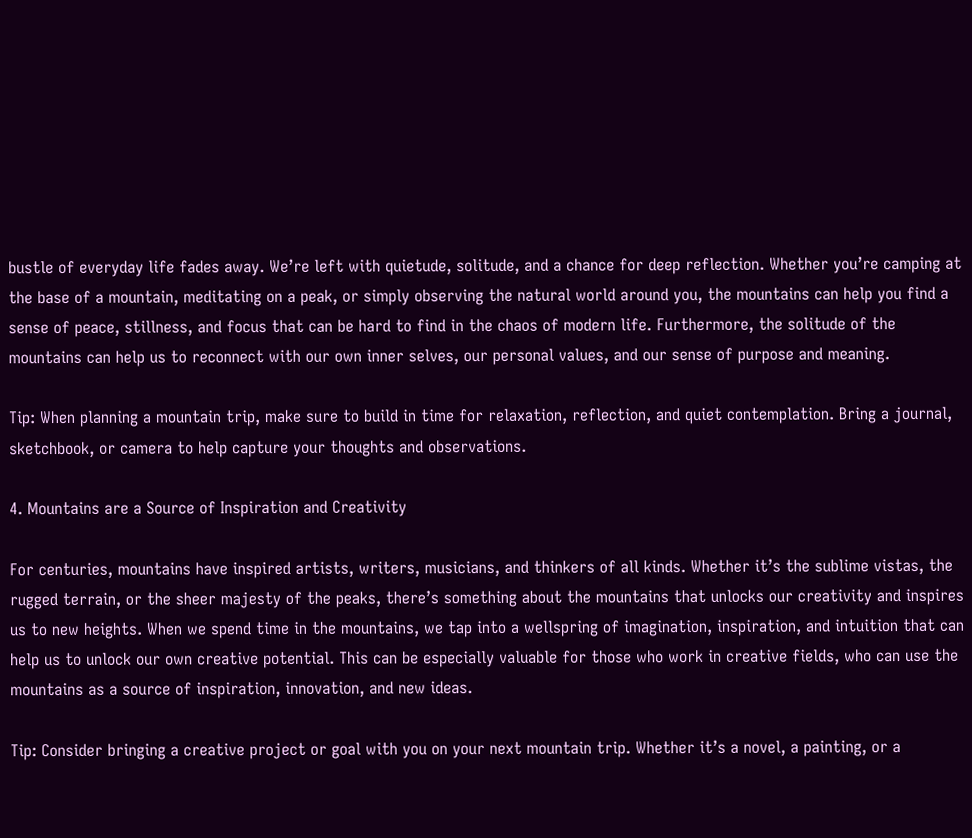bustle of everyday life fades away. We’re left with quietude, solitude, and a chance for deep reflection. Whether you’re camping at the base of a mountain, meditating on a peak, or simply observing the natural world around you, the mountains can help you find a sense of peace, stillness, and focus that can be hard to find in the chaos of modern life. Furthermore, the solitude of the mountains can help us to reconnect with our own inner selves, our personal values, and our sense of purpose and meaning.

Tip: When planning a mountain trip, make sure to build in time for relaxation, reflection, and quiet contemplation. Bring a journal, sketchbook, or camera to help capture your thoughts and observations.

4. Mountains are a Source of Inspiration and Creativity

For centuries, mountains have inspired artists, writers, musicians, and thinkers of all kinds. Whether it’s the sublime vistas, the rugged terrain, or the sheer majesty of the peaks, there’s something about the mountains that unlocks our creativity and inspires us to new heights. When we spend time in the mountains, we tap into a wellspring of imagination, inspiration, and intuition that can help us to unlock our own creative potential. This can be especially valuable for those who work in creative fields, who can use the mountains as a source of inspiration, innovation, and new ideas.

Tip: Consider bringing a creative project or goal with you on your next mountain trip. Whether it’s a novel, a painting, or a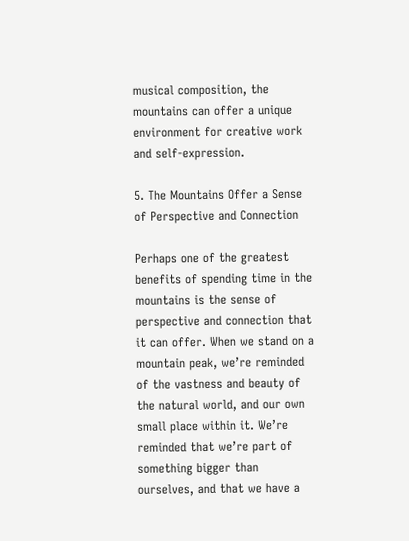musical composition, the mountains can offer a unique environment for creative work and self-expression.

5. The Mountains Offer a Sense of Perspective and Connection

Perhaps one of the greatest benefits of spending time in the mountains is the sense of perspective and connection that it can offer. When we stand on a mountain peak, we’re reminded of the vastness and beauty of the natural world, and our own small place within it. We’re reminded that we’re part of something bigger than ourselves, and that we have a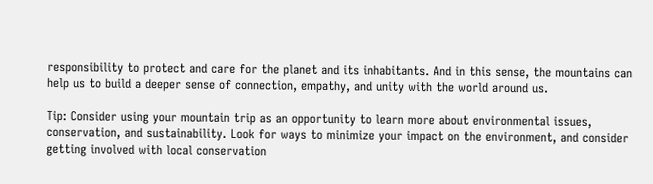responsibility to protect and care for the planet and its inhabitants. And in this sense, the mountains can help us to build a deeper sense of connection, empathy, and unity with the world around us.

Tip: Consider using your mountain trip as an opportunity to learn more about environmental issues, conservation, and sustainability. Look for ways to minimize your impact on the environment, and consider getting involved with local conservation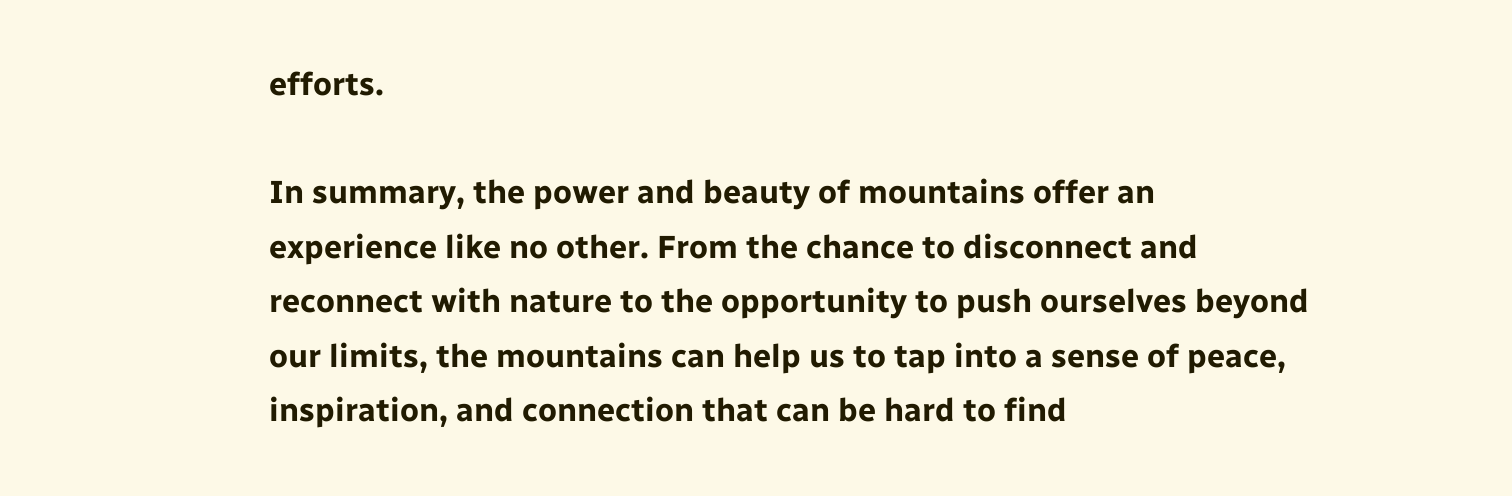efforts.

In summary, the power and beauty of mountains offer an experience like no other. From the chance to disconnect and reconnect with nature to the opportunity to push ourselves beyond our limits, the mountains can help us to tap into a sense of peace, inspiration, and connection that can be hard to find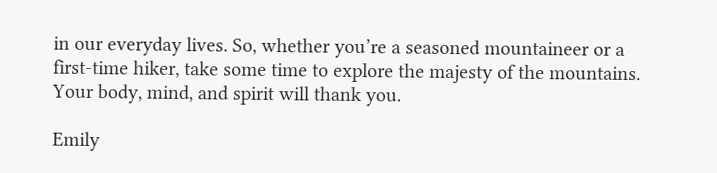in our everyday lives. So, whether you’re a seasoned mountaineer or a first-time hiker, take some time to explore the majesty of the mountains. Your body, mind, and spirit will thank you.

Emily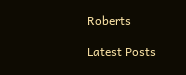Roberts

Latest Posts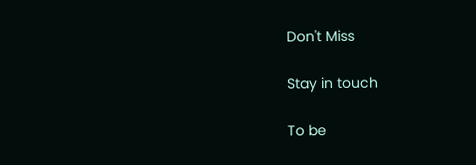Don't Miss

Stay in touch

To be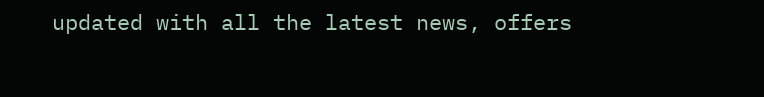updated with all the latest news, offers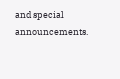and special announcements.